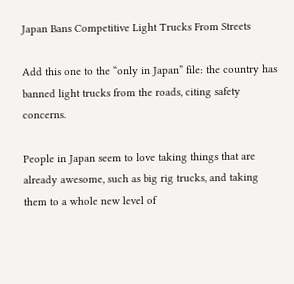Japan Bans Competitive Light Trucks From Streets

Add this one to the “only in Japan” file: the country has banned light trucks from the roads, citing safety concerns.

People in Japan seem to love taking things that are already awesome, such as big rig trucks, and taking them to a whole new level of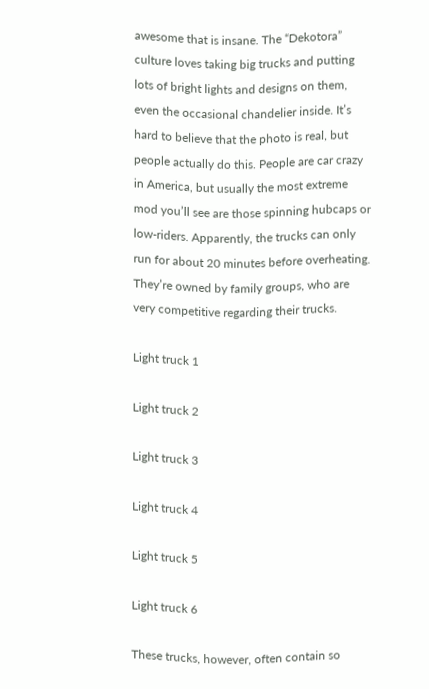awesome that is insane. The “Dekotora” culture loves taking big trucks and putting lots of bright lights and designs on them, even the occasional chandelier inside. It’s hard to believe that the photo is real, but people actually do this. People are car crazy in America, but usually the most extreme mod you’ll see are those spinning hubcaps or low-riders. Apparently, the trucks can only run for about 20 minutes before overheating. They’re owned by family groups, who are very competitive regarding their trucks.

Light truck 1

Light truck 2

Light truck 3

Light truck 4

Light truck 5

Light truck 6

These trucks, however, often contain so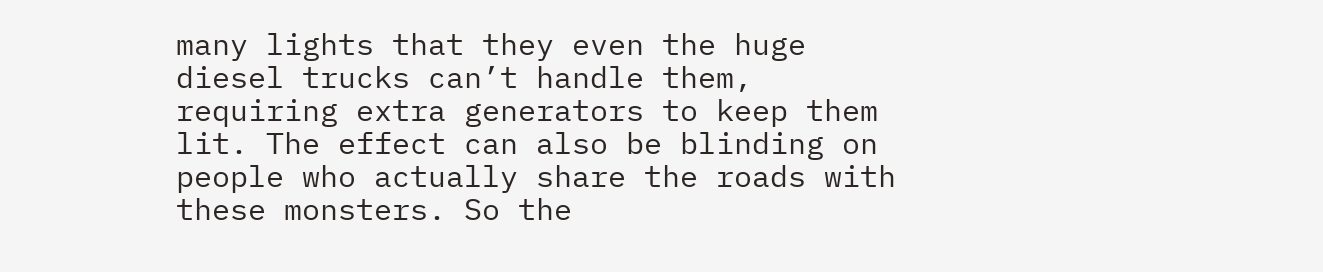many lights that they even the huge diesel trucks can’t handle them, requiring extra generators to keep them lit. The effect can also be blinding on people who actually share the roads with these monsters. So the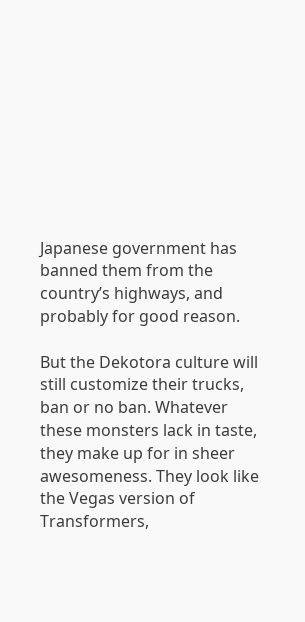Japanese government has banned them from the country’s highways, and probably for good reason.

But the Dekotora culture will still customize their trucks, ban or no ban. Whatever these monsters lack in taste, they make up for in sheer awesomeness. They look like the Vegas version of Transformers,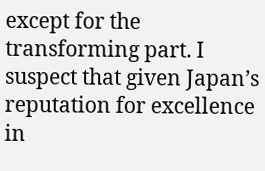except for the transforming part. I suspect that given Japan’s reputation for excellence in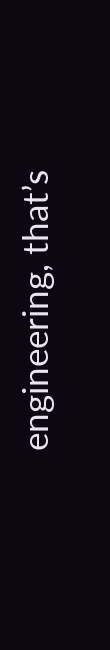engineering, that’s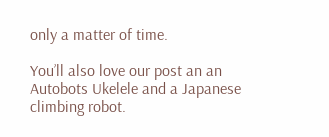only a matter of time.

You’ll also love our post an an Autobots Ukelele and a Japanese climbing robot.